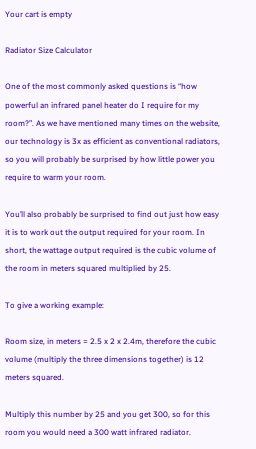Your cart is empty

Radiator Size Calculator

One of the most commonly asked questions is “how powerful an infrared panel heater do I require for my room?”. As we have mentioned many times on the website, our technology is 3x as efficient as conventional radiators, so you will probably be surprised by how little power you require to warm your room.

You’ll also probably be surprised to find out just how easy it is to work out the output required for your room. In short, the wattage output required is the cubic volume of the room in meters squared multiplied by 25.

To give a working example:

Room size, in meters = 2.5 x 2 x 2.4m, therefore the cubic volume (multiply the three dimensions together) is 12 meters squared.

Multiply this number by 25 and you get 300, so for this room you would need a 300 watt infrared radiator.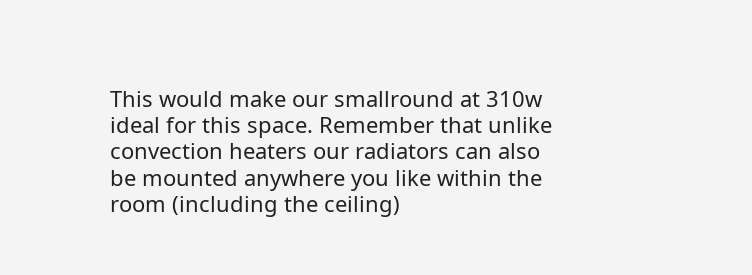This would make our smallround at 310w ideal for this space. Remember that unlike convection heaters our radiators can also be mounted anywhere you like within the room (including the ceiling)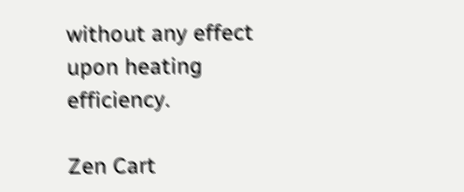without any effect upon heating efficiency.

Zen Cart